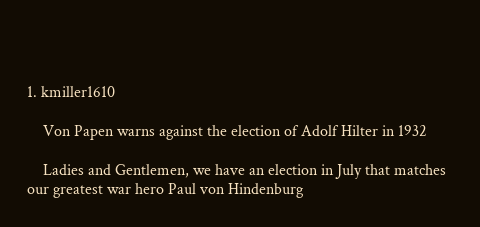1. kmiller1610

    Von Papen warns against the election of Adolf Hilter in 1932

    Ladies and Gentlemen, we have an election in July that matches our greatest war hero Paul von Hindenburg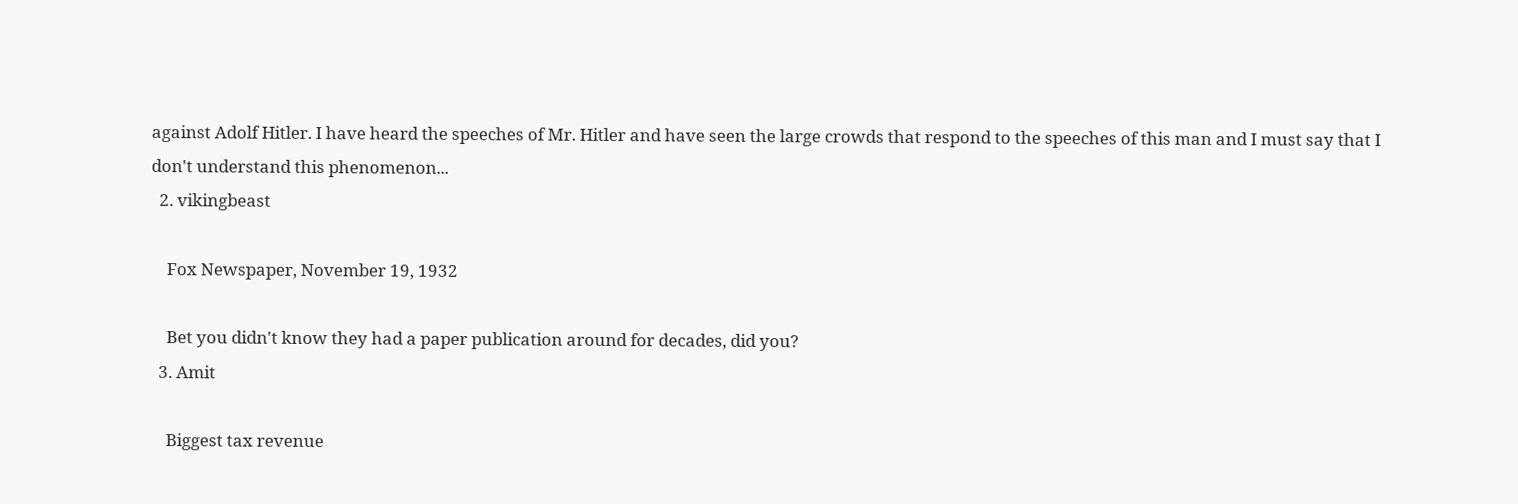against Adolf Hitler. I have heard the speeches of Mr. Hitler and have seen the large crowds that respond to the speeches of this man and I must say that I don't understand this phenomenon...
  2. vikingbeast

    Fox Newspaper, November 19, 1932

    Bet you didn't know they had a paper publication around for decades, did you?
  3. Amit

    Biggest tax revenue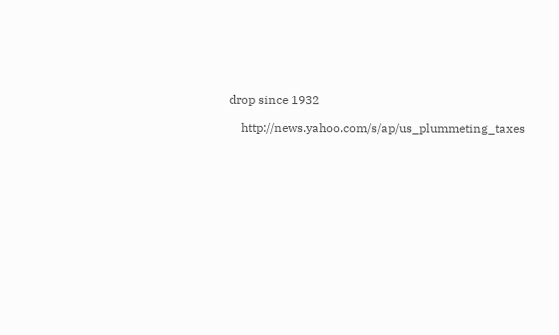drop since 1932

    http://news.yahoo.com/s/ap/us_plummeting_taxes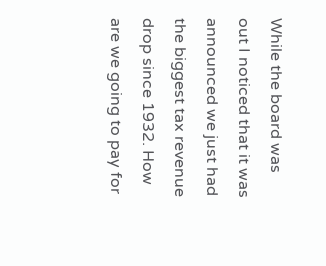While the board was out I noticed that it was announced we just had the biggest tax revenue drop since 1932. How are we going to pay for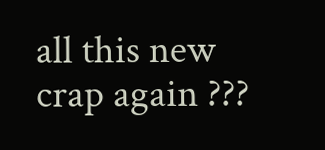all this new crap again ???